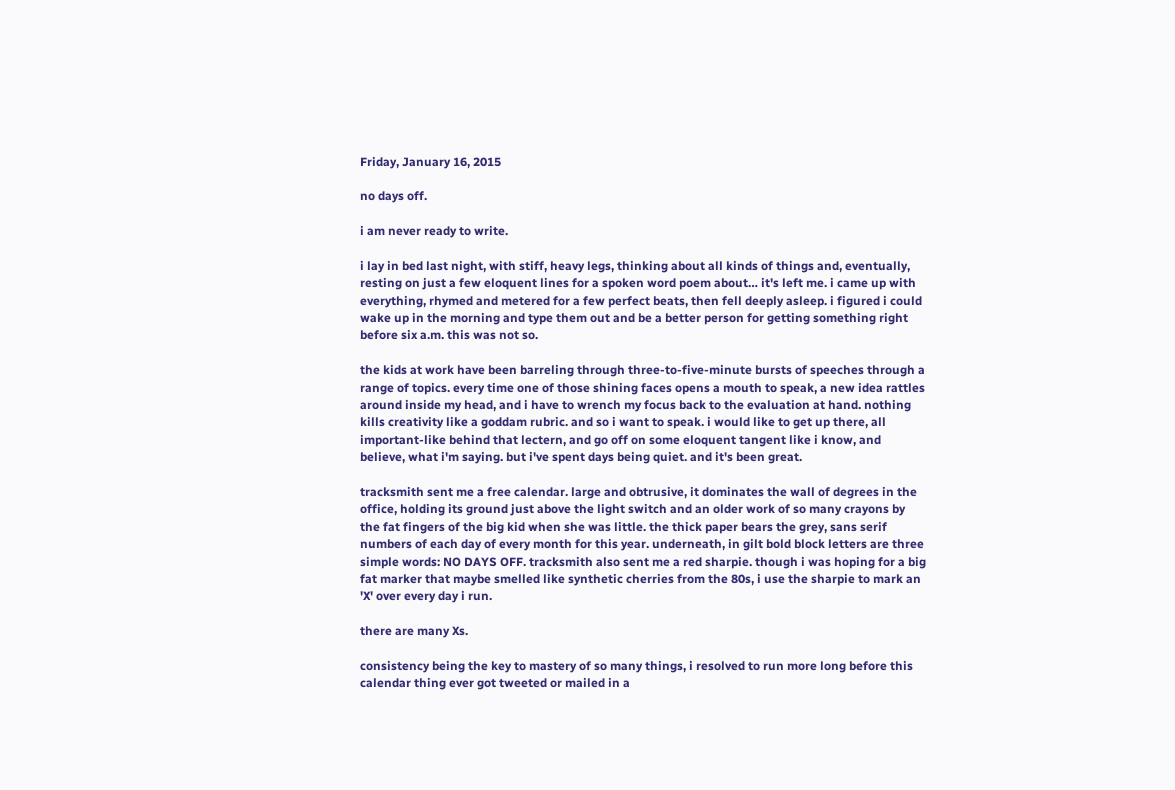Friday, January 16, 2015

no days off.

i am never ready to write.

i lay in bed last night, with stiff, heavy legs, thinking about all kinds of things and, eventually, resting on just a few eloquent lines for a spoken word poem about… it's left me. i came up with everything, rhymed and metered for a few perfect beats, then fell deeply asleep. i figured i could wake up in the morning and type them out and be a better person for getting something right before six a.m. this was not so.

the kids at work have been barreling through three-to-five-minute bursts of speeches through a range of topics. every time one of those shining faces opens a mouth to speak, a new idea rattles around inside my head, and i have to wrench my focus back to the evaluation at hand. nothing kills creativity like a goddam rubric. and so i want to speak. i would like to get up there, all important-like behind that lectern, and go off on some eloquent tangent like i know, and believe, what i'm saying. but i've spent days being quiet. and it's been great.

tracksmith sent me a free calendar. large and obtrusive, it dominates the wall of degrees in the office, holding its ground just above the light switch and an older work of so many crayons by the fat fingers of the big kid when she was little. the thick paper bears the grey, sans serif numbers of each day of every month for this year. underneath, in gilt bold block letters are three simple words: NO DAYS OFF. tracksmith also sent me a red sharpie. though i was hoping for a big fat marker that maybe smelled like synthetic cherries from the 80s, i use the sharpie to mark an 'X' over every day i run.

there are many Xs.

consistency being the key to mastery of so many things, i resolved to run more long before this calendar thing ever got tweeted or mailed in a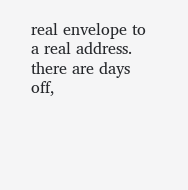real envelope to a real address. there are days off,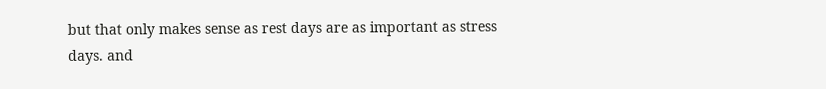but that only makes sense as rest days are as important as stress days. and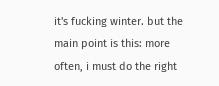it's fucking winter. but the main point is this: more often, i must do the right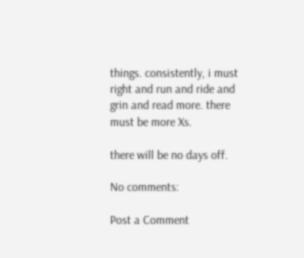things. consistently, i must right and run and ride and grin and read more. there must be more Xs.

there will be no days off.

No comments:

Post a Comment